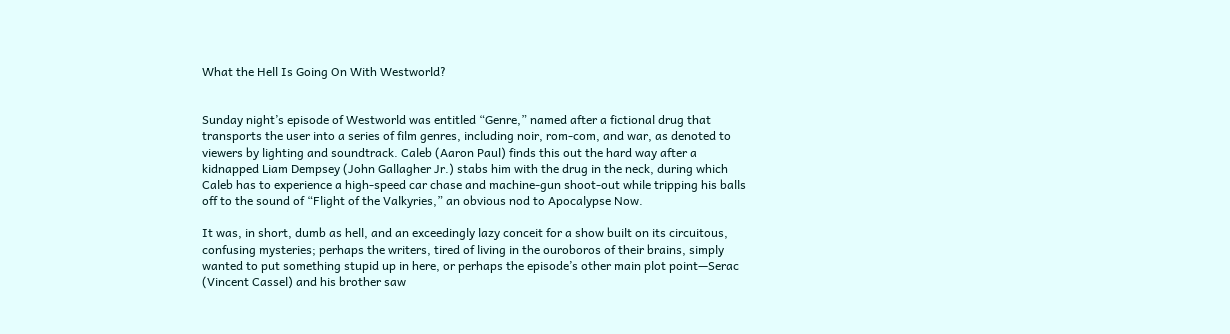What the Hell Is Going On With Westworld?


Sunday night’s episode of Westworld was entitled “Genre,” named after a fictional drug that transports the user into a series of film genres, including noir, rom-com, and war, as denoted to viewers by lighting and soundtrack. Caleb (Aaron Paul) finds this out the hard way after a kidnapped Liam Dempsey (John Gallagher Jr.) stabs him with the drug in the neck, during which Caleb has to experience a high-speed car chase and machine-gun shoot-out while tripping his balls off to the sound of “Flight of the Valkyries,” an obvious nod to Apocalypse Now.

It was, in short, dumb as hell, and an exceedingly lazy conceit for a show built on its circuitous, confusing mysteries; perhaps the writers, tired of living in the ouroboros of their brains, simply wanted to put something stupid up in here, or perhaps the episode’s other main plot point—Serac (Vincent Cassel) and his brother saw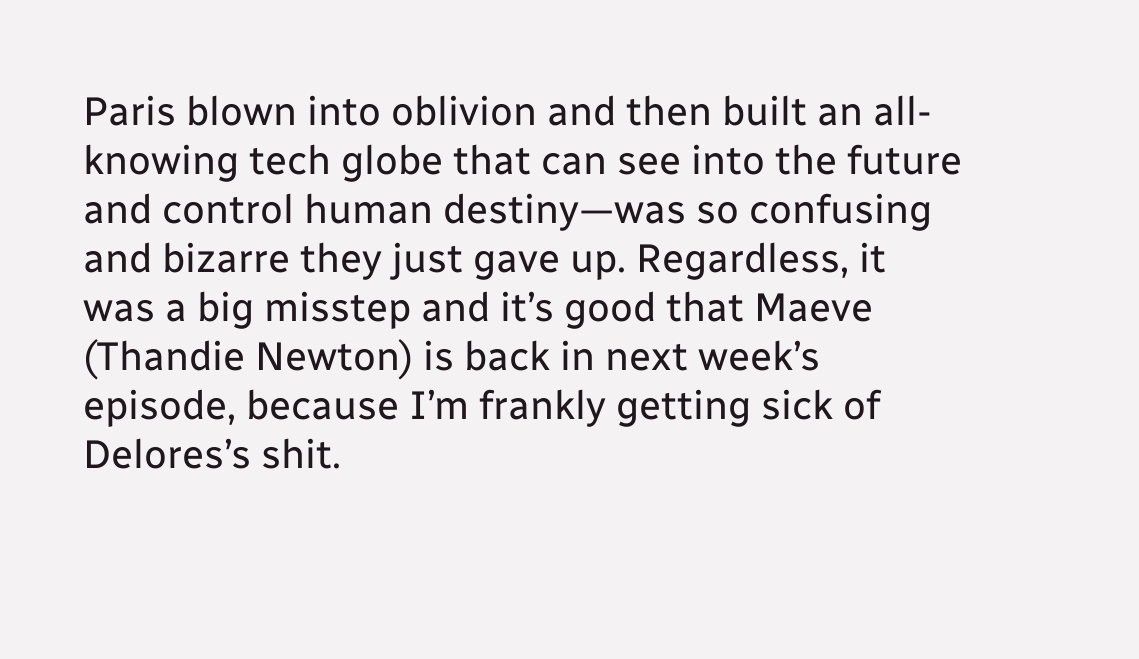Paris blown into oblivion and then built an all-knowing tech globe that can see into the future and control human destiny—was so confusing and bizarre they just gave up. Regardless, it was a big misstep and it’s good that Maeve (Thandie Newton) is back in next week’s episode, because I’m frankly getting sick of Delores’s shit.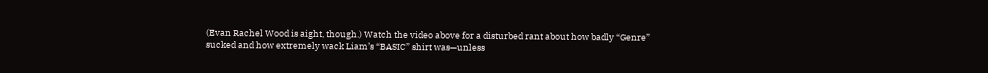(Evan Rachel Wood is aight, though.) Watch the video above for a disturbed rant about how badly “Genre” sucked and how extremely wack Liam’s “BASIC” shirt was—unless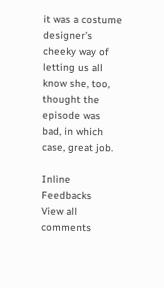it was a costume designer’s cheeky way of letting us all know she, too, thought the episode was bad, in which case, great job.

Inline Feedbacks
View all comments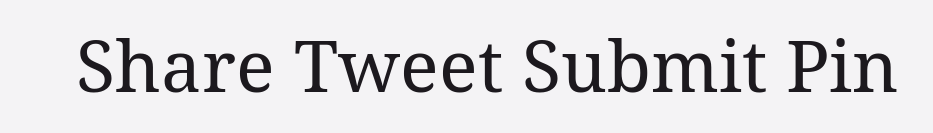Share Tweet Submit Pin